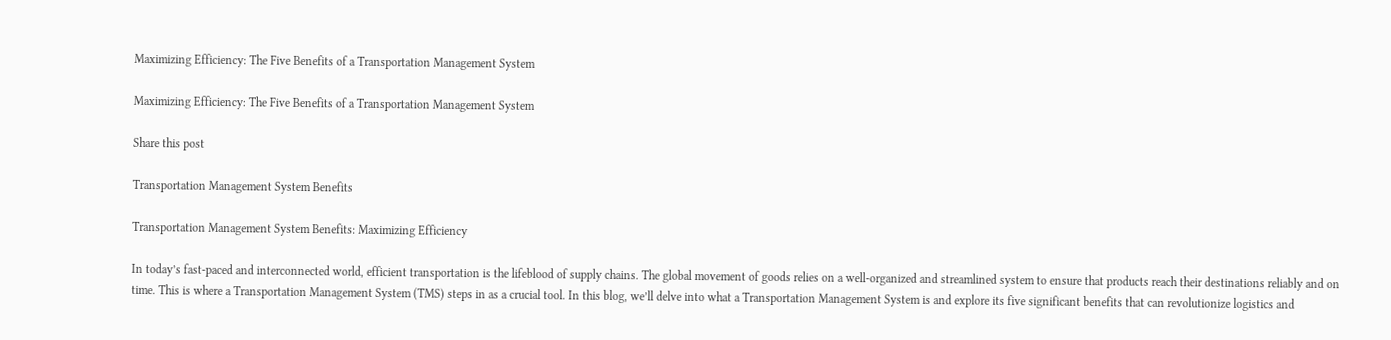Maximizing Efficiency: The Five Benefits of a Transportation Management System

Maximizing Efficiency: The Five Benefits of a Transportation Management System

Share this post

Transportation Management System Benefits

Transportation Management System Benefits: Maximizing Efficiency

In today’s fast-paced and interconnected world, efficient transportation is the lifeblood of supply chains. The global movement of goods relies on a well-organized and streamlined system to ensure that products reach their destinations reliably and on time. This is where a Transportation Management System (TMS) steps in as a crucial tool. In this blog, we’ll delve into what a Transportation Management System is and explore its five significant benefits that can revolutionize logistics and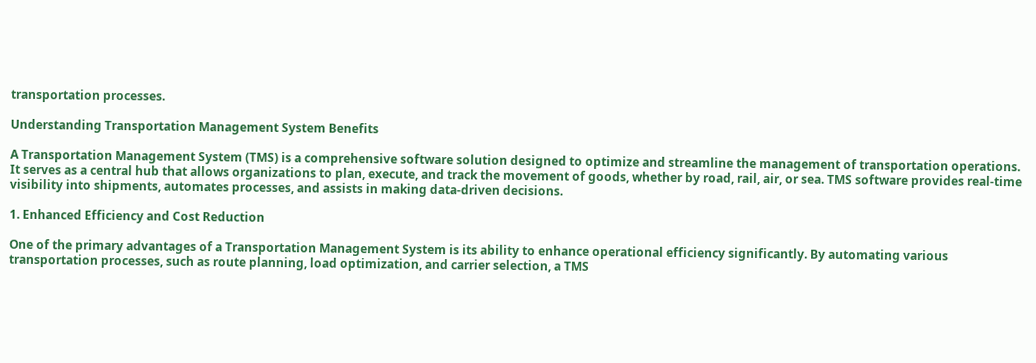transportation processes.

Understanding Transportation Management System Benefits

A Transportation Management System (TMS) is a comprehensive software solution designed to optimize and streamline the management of transportation operations. It serves as a central hub that allows organizations to plan, execute, and track the movement of goods, whether by road, rail, air, or sea. TMS software provides real-time visibility into shipments, automates processes, and assists in making data-driven decisions.

1. Enhanced Efficiency and Cost Reduction

One of the primary advantages of a Transportation Management System is its ability to enhance operational efficiency significantly. By automating various transportation processes, such as route planning, load optimization, and carrier selection, a TMS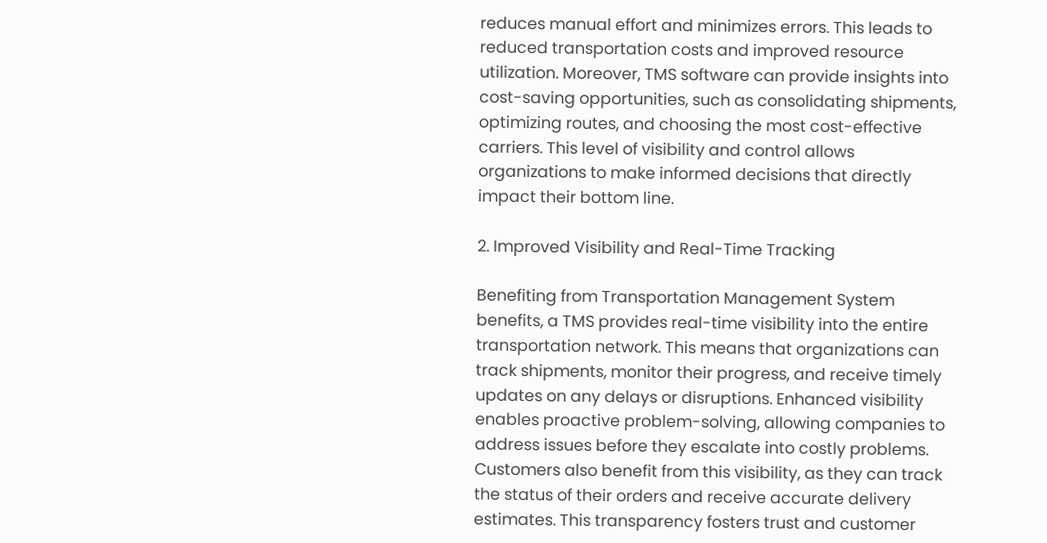reduces manual effort and minimizes errors. This leads to reduced transportation costs and improved resource utilization. Moreover, TMS software can provide insights into cost-saving opportunities, such as consolidating shipments, optimizing routes, and choosing the most cost-effective carriers. This level of visibility and control allows organizations to make informed decisions that directly impact their bottom line.

2. Improved Visibility and Real-Time Tracking

Benefiting from Transportation Management System benefits, a TMS provides real-time visibility into the entire transportation network. This means that organizations can track shipments, monitor their progress, and receive timely updates on any delays or disruptions. Enhanced visibility enables proactive problem-solving, allowing companies to address issues before they escalate into costly problems. Customers also benefit from this visibility, as they can track the status of their orders and receive accurate delivery estimates. This transparency fosters trust and customer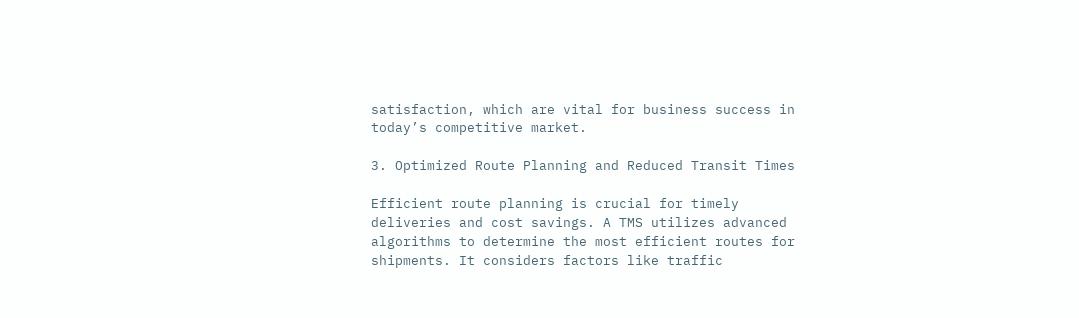satisfaction, which are vital for business success in today’s competitive market.

3. Optimized Route Planning and Reduced Transit Times

Efficient route planning is crucial for timely deliveries and cost savings. A TMS utilizes advanced algorithms to determine the most efficient routes for shipments. It considers factors like traffic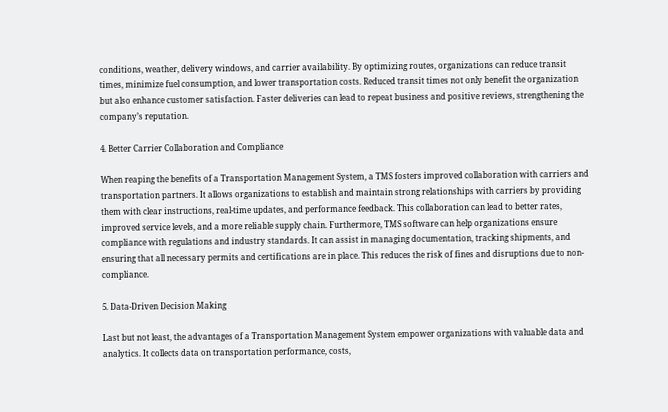conditions, weather, delivery windows, and carrier availability. By optimizing routes, organizations can reduce transit times, minimize fuel consumption, and lower transportation costs. Reduced transit times not only benefit the organization but also enhance customer satisfaction. Faster deliveries can lead to repeat business and positive reviews, strengthening the company’s reputation.

4. Better Carrier Collaboration and Compliance

When reaping the benefits of a Transportation Management System, a TMS fosters improved collaboration with carriers and transportation partners. It allows organizations to establish and maintain strong relationships with carriers by providing them with clear instructions, real-time updates, and performance feedback. This collaboration can lead to better rates, improved service levels, and a more reliable supply chain. Furthermore, TMS software can help organizations ensure compliance with regulations and industry standards. It can assist in managing documentation, tracking shipments, and ensuring that all necessary permits and certifications are in place. This reduces the risk of fines and disruptions due to non-compliance.

5. Data-Driven Decision Making

Last but not least, the advantages of a Transportation Management System empower organizations with valuable data and analytics. It collects data on transportation performance, costs,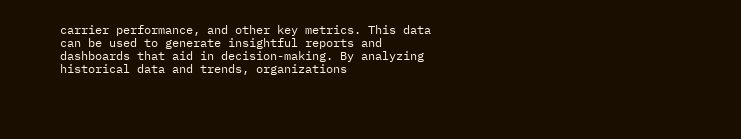carrier performance, and other key metrics. This data can be used to generate insightful reports and dashboards that aid in decision-making. By analyzing historical data and trends, organizations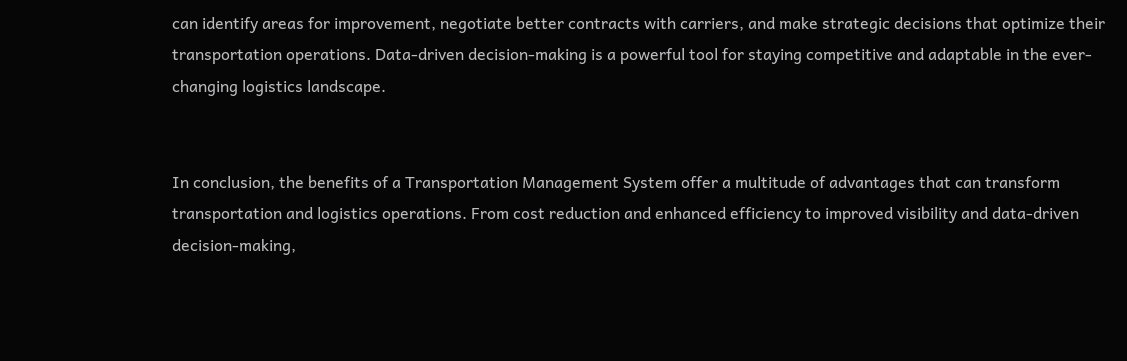can identify areas for improvement, negotiate better contracts with carriers, and make strategic decisions that optimize their transportation operations. Data-driven decision-making is a powerful tool for staying competitive and adaptable in the ever-changing logistics landscape.


In conclusion, the benefits of a Transportation Management System offer a multitude of advantages that can transform transportation and logistics operations. From cost reduction and enhanced efficiency to improved visibility and data-driven decision-making,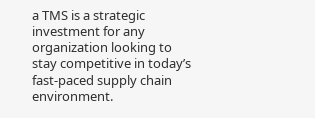a TMS is a strategic investment for any organization looking to stay competitive in today’s fast-paced supply chain environment.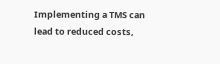Implementing a TMS can lead to reduced costs,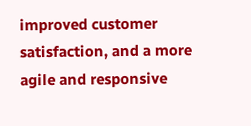improved customer satisfaction, and a more agile and responsive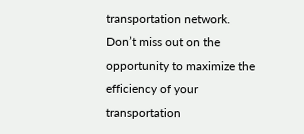transportation network. Don’t miss out on the opportunity to maximize the efficiency of your transportation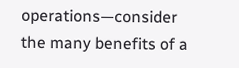operations—consider the many benefits of a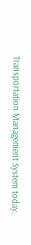Transportation Management System today.